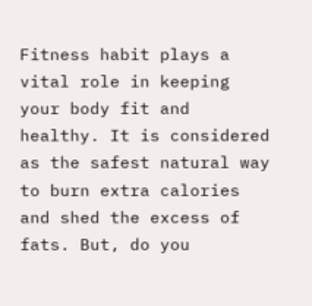Fitness habit plays a vital role in keeping your body fit and healthy. It is considered as the safest natural way to burn extra calories and shed the excess of fats. But, do you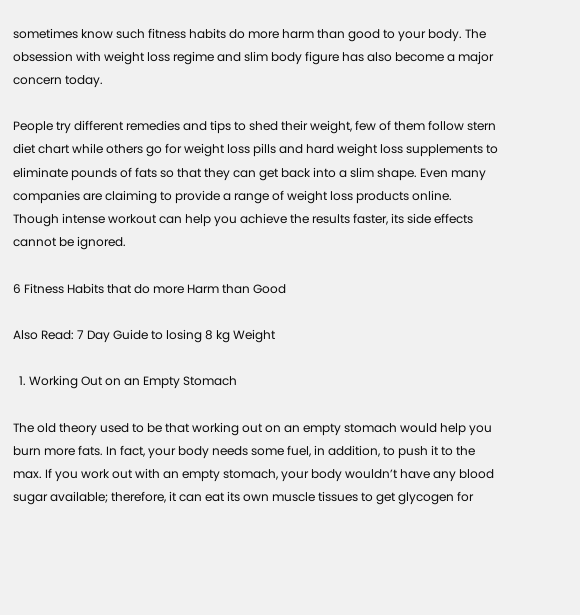sometimes know such fitness habits do more harm than good to your body. The obsession with weight loss regime and slim body figure has also become a major concern today.

People try different remedies and tips to shed their weight, few of them follow stern diet chart while others go for weight loss pills and hard weight loss supplements to eliminate pounds of fats so that they can get back into a slim shape. Even many companies are claiming to provide a range of weight loss products online. Though intense workout can help you achieve the results faster, its side effects cannot be ignored.

6 Fitness Habits that do more Harm than Good

Also Read: 7 Day Guide to losing 8 kg Weight

  1. Working Out on an Empty Stomach

The old theory used to be that working out on an empty stomach would help you burn more fats. In fact, your body needs some fuel, in addition, to push it to the max. If you work out with an empty stomach, your body wouldn’t have any blood sugar available; therefore, it can eat its own muscle tissues to get glycogen for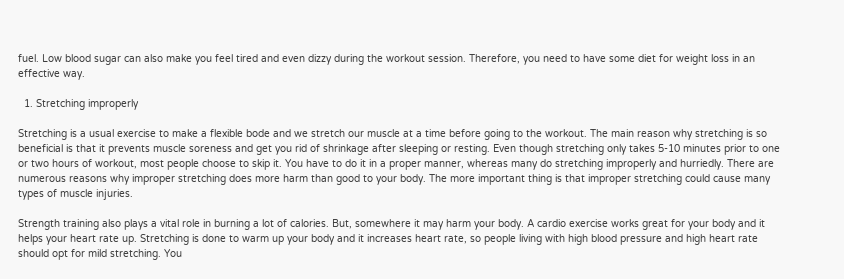fuel. Low blood sugar can also make you feel tired and even dizzy during the workout session. Therefore, you need to have some diet for weight loss in an effective way.

  1. Stretching improperly

Stretching is a usual exercise to make a flexible bode and we stretch our muscle at a time before going to the workout. The main reason why stretching is so beneficial is that it prevents muscle soreness and get you rid of shrinkage after sleeping or resting. Even though stretching only takes 5-10 minutes prior to one or two hours of workout, most people choose to skip it. You have to do it in a proper manner, whereas many do stretching improperly and hurriedly. There are numerous reasons why improper stretching does more harm than good to your body. The more important thing is that improper stretching could cause many types of muscle injuries.

Strength training also plays a vital role in burning a lot of calories. But, somewhere it may harm your body. A cardio exercise works great for your body and it helps your heart rate up. Stretching is done to warm up your body and it increases heart rate, so people living with high blood pressure and high heart rate should opt for mild stretching. You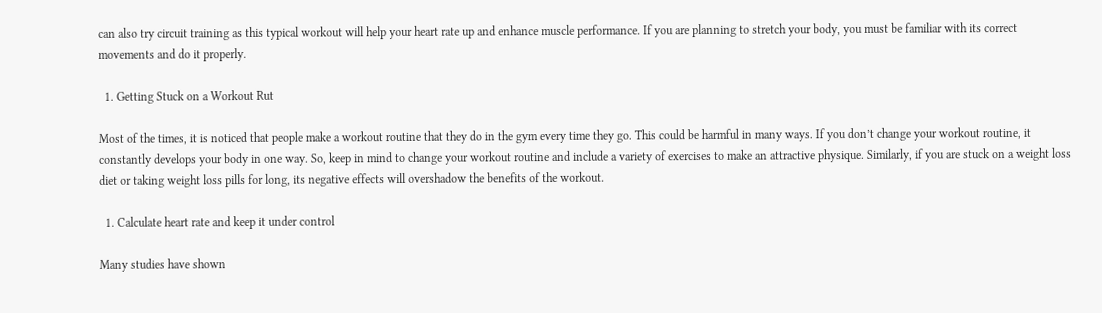can also try circuit training as this typical workout will help your heart rate up and enhance muscle performance. If you are planning to stretch your body, you must be familiar with its correct movements and do it properly.

  1. Getting Stuck on a Workout Rut

Most of the times, it is noticed that people make a workout routine that they do in the gym every time they go. This could be harmful in many ways. If you don’t change your workout routine, it constantly develops your body in one way. So, keep in mind to change your workout routine and include a variety of exercises to make an attractive physique. Similarly, if you are stuck on a weight loss diet or taking weight loss pills for long, its negative effects will overshadow the benefits of the workout.

  1. Calculate heart rate and keep it under control

Many studies have shown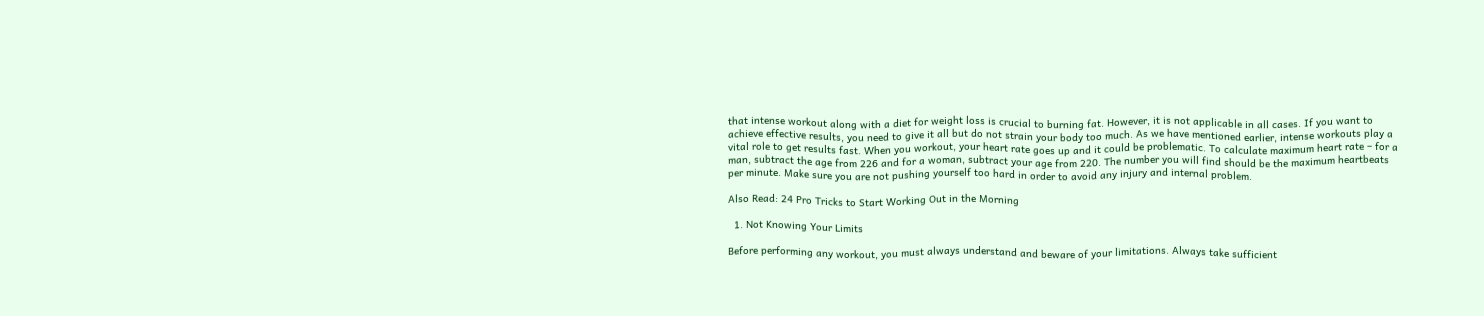that intense workout along with a diet for weight loss is crucial to burning fat. However, it is not applicable in all cases. If you want to achieve effective results, you need to give it all but do not strain your body too much. As we have mentioned earlier, intense workouts play a vital role to get results fast. When you workout, your heart rate goes up and it could be problematic. To calculate maximum heart rate – for a man, subtract the age from 226 and for a woman, subtract your age from 220. The number you will find should be the maximum heartbeats per minute. Make sure you are not pushing yourself too hard in order to avoid any injury and internal problem.

Also Read: 24 Pro Tricks to Start Working Out in the Morning

  1. Not Knowing Your Limits

Before performing any workout, you must always understand and beware of your limitations. Always take sufficient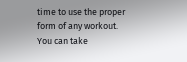time to use the proper form of any workout. You can take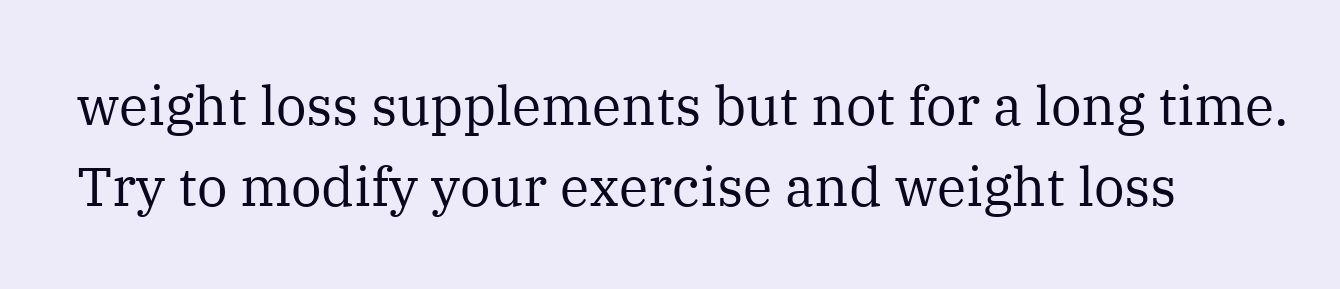weight loss supplements but not for a long time. Try to modify your exercise and weight loss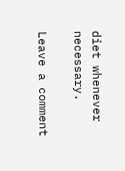diet whenever necessary.

Leave a comment